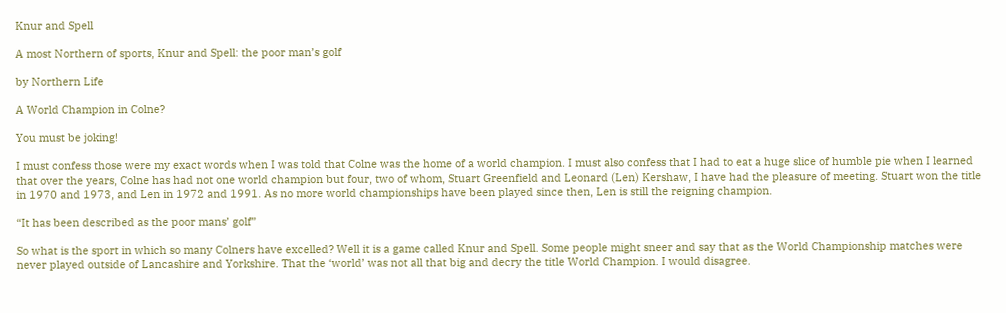Knur and Spell

A most Northern of sports, Knur and Spell: the poor man’s golf

by Northern Life

A World Champion in Colne?

You must be joking!

I must confess those were my exact words when I was told that Colne was the home of a world champion. I must also confess that I had to eat a huge slice of humble pie when I learned that over the years, Colne has had not one world champion but four, two of whom, Stuart Greenfield and Leonard (Len) Kershaw, I have had the pleasure of meeting. Stuart won the title in 1970 and 1973, and Len in 1972 and 1991. As no more world championships have been played since then, Len is still the reigning champion.

“It has been described as the poor mans’ golf”

So what is the sport in which so many Colners have excelled? Well it is a game called Knur and Spell. Some people might sneer and say that as the World Championship matches were never played outside of Lancashire and Yorkshire. That the ‘world’ was not all that big and decry the title World Champion. I would disagree.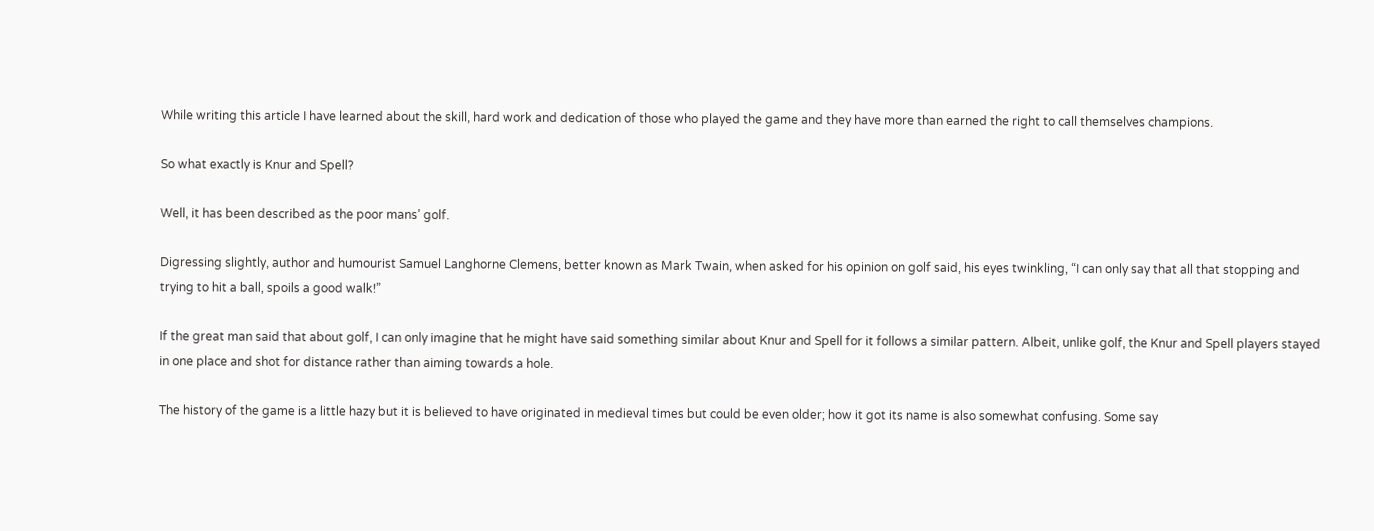While writing this article I have learned about the skill, hard work and dedication of those who played the game and they have more than earned the right to call themselves champions.

So what exactly is Knur and Spell?

Well, it has been described as the poor mans’ golf.

Digressing slightly, author and humourist Samuel Langhorne Clemens, better known as Mark Twain, when asked for his opinion on golf said, his eyes twinkling, “I can only say that all that stopping and trying to hit a ball, spoils a good walk!”

If the great man said that about golf, I can only imagine that he might have said something similar about Knur and Spell for it follows a similar pattern. Albeit, unlike golf, the Knur and Spell players stayed in one place and shot for distance rather than aiming towards a hole.

The history of the game is a little hazy but it is believed to have originated in medieval times but could be even older; how it got its name is also somewhat confusing. Some say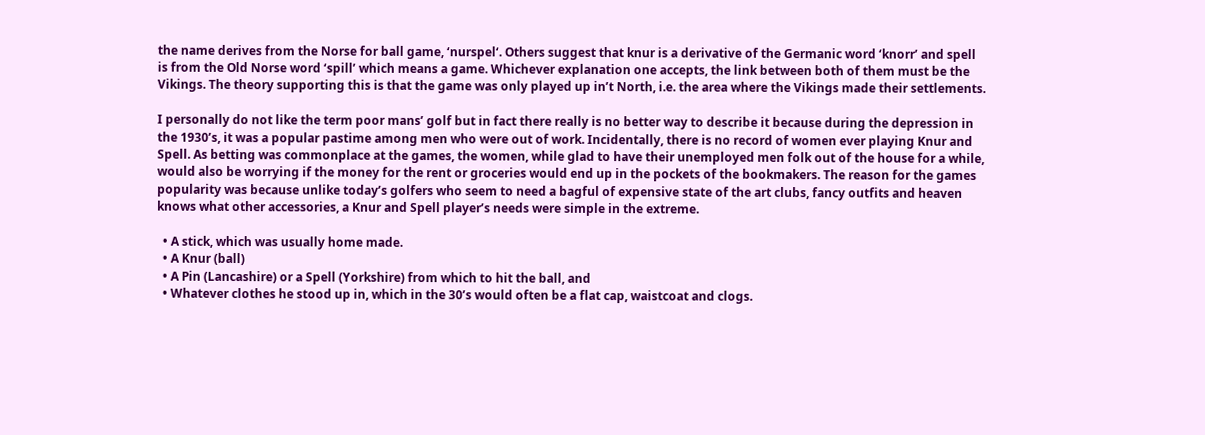the name derives from the Norse for ball game, ‘nurspel‘. Others suggest that knur is a derivative of the Germanic word ‘knorr’ and spell is from the Old Norse word ‘spill’ which means a game. Whichever explanation one accepts, the link between both of them must be the Vikings. The theory supporting this is that the game was only played up in’t North, i.e. the area where the Vikings made their settlements.

I personally do not like the term poor mans’ golf but in fact there really is no better way to describe it because during the depression in the 1930’s, it was a popular pastime among men who were out of work. Incidentally, there is no record of women ever playing Knur and Spell. As betting was commonplace at the games, the women, while glad to have their unemployed men folk out of the house for a while, would also be worrying if the money for the rent or groceries would end up in the pockets of the bookmakers. The reason for the games popularity was because unlike today’s golfers who seem to need a bagful of expensive state of the art clubs, fancy outfits and heaven knows what other accessories, a Knur and Spell player’s needs were simple in the extreme.

  • A stick, which was usually home made.
  • A Knur (ball)
  • A Pin (Lancashire) or a Spell (Yorkshire) from which to hit the ball, and
  • Whatever clothes he stood up in, which in the 30’s would often be a flat cap, waistcoat and clogs.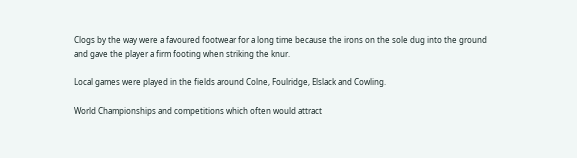Clogs by the way were a favoured footwear for a long time because the irons on the sole dug into the ground and gave the player a firm footing when striking the knur.

Local games were played in the fields around Colne, Foulridge, Elslack and Cowling.

World Championships and competitions which often would attract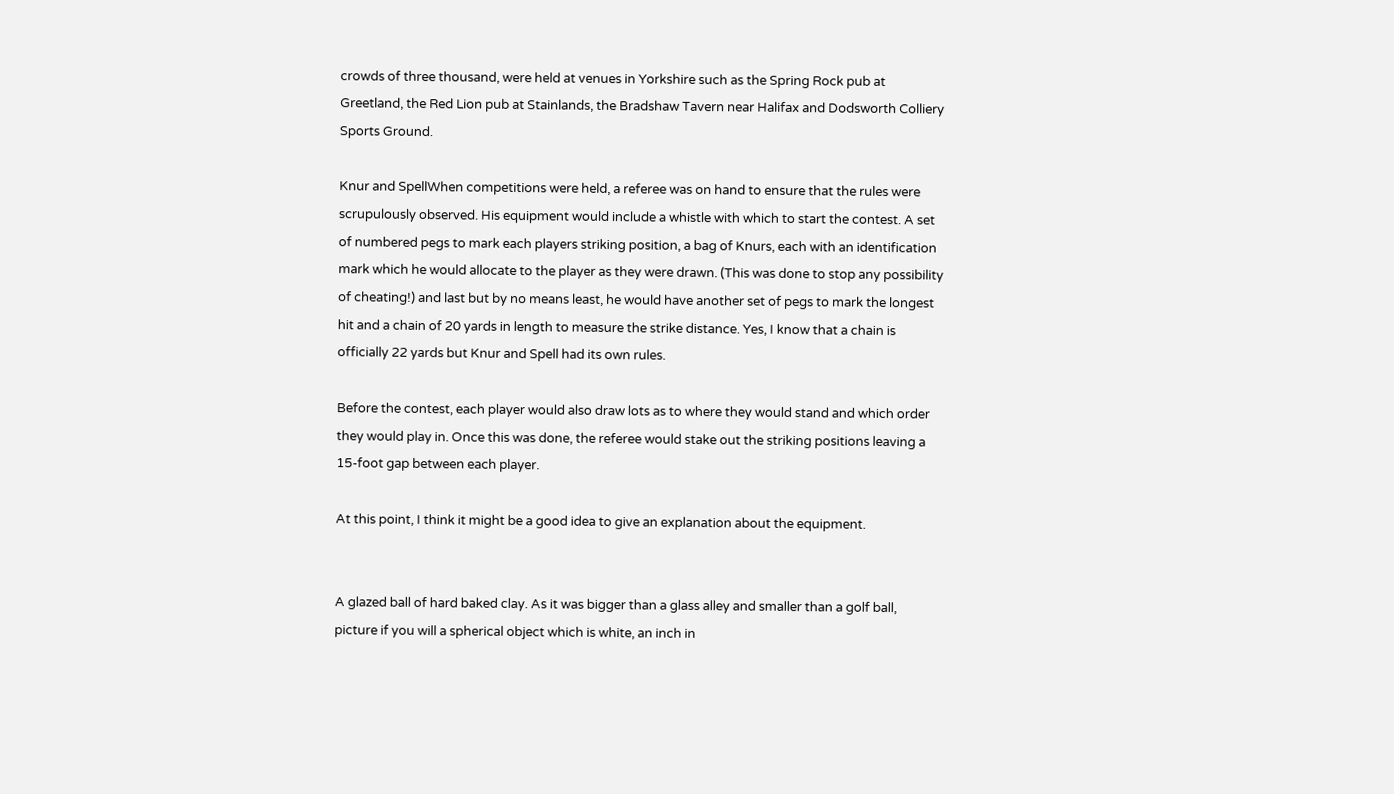crowds of three thousand, were held at venues in Yorkshire such as the Spring Rock pub at Greetland, the Red Lion pub at Stainlands, the Bradshaw Tavern near Halifax and Dodsworth Colliery Sports Ground.

Knur and SpellWhen competitions were held, a referee was on hand to ensure that the rules were scrupulously observed. His equipment would include a whistle with which to start the contest. A set of numbered pegs to mark each players striking position, a bag of Knurs, each with an identification mark which he would allocate to the player as they were drawn. (This was done to stop any possibility of cheating!) and last but by no means least, he would have another set of pegs to mark the longest hit and a chain of 20 yards in length to measure the strike distance. Yes, I know that a chain is officially 22 yards but Knur and Spell had its own rules.

Before the contest, each player would also draw lots as to where they would stand and which order they would play in. Once this was done, the referee would stake out the striking positions leaving a 15-foot gap between each player.

At this point, I think it might be a good idea to give an explanation about the equipment.


A glazed ball of hard baked clay. As it was bigger than a glass alley and smaller than a golf ball, picture if you will a spherical object which is white, an inch in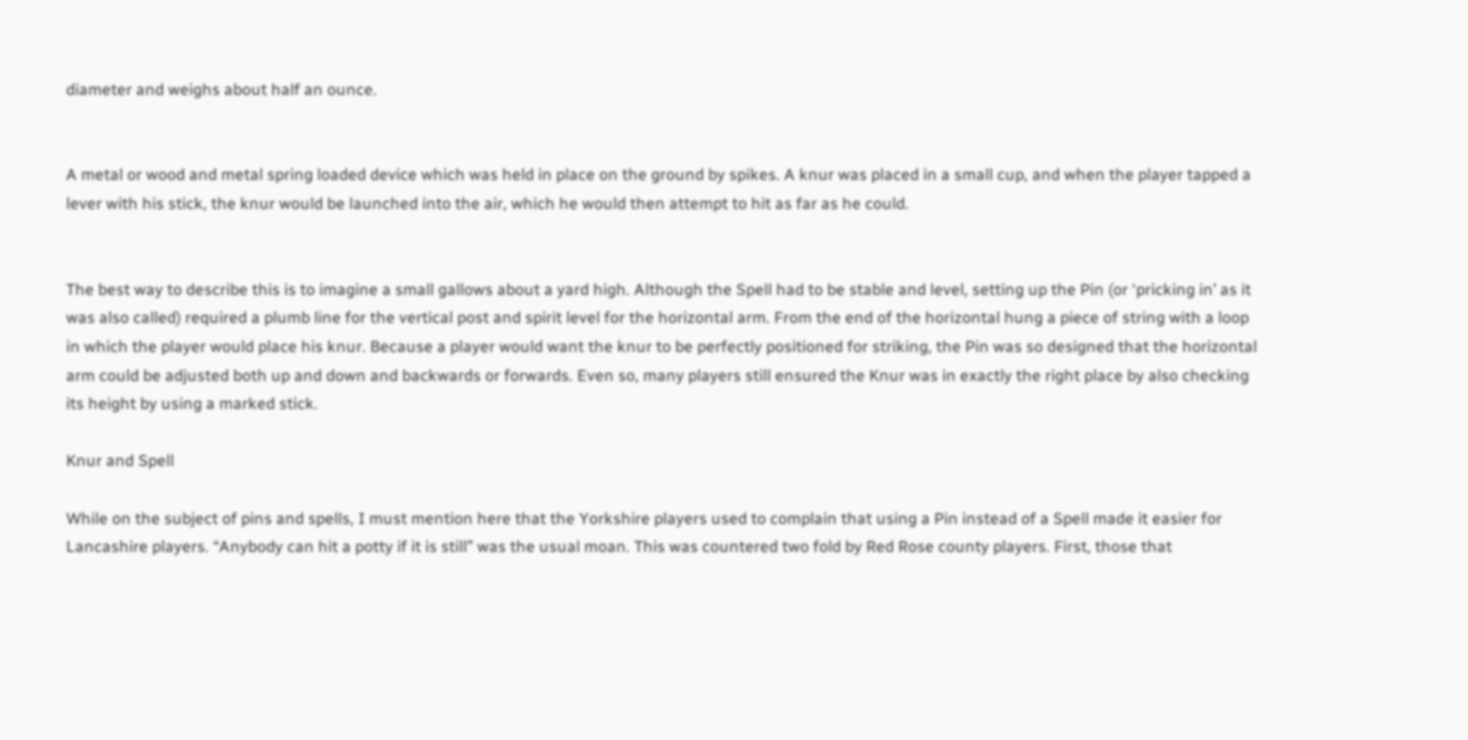diameter and weighs about half an ounce.


A metal or wood and metal spring loaded device which was held in place on the ground by spikes. A knur was placed in a small cup, and when the player tapped a lever with his stick, the knur would be launched into the air, which he would then attempt to hit as far as he could.


The best way to describe this is to imagine a small gallows about a yard high. Although the Spell had to be stable and level, setting up the Pin (or ‘pricking in’ as it was also called) required a plumb line for the vertical post and spirit level for the horizontal arm. From the end of the horizontal hung a piece of string with a loop in which the player would place his knur. Because a player would want the knur to be perfectly positioned for striking, the Pin was so designed that the horizontal arm could be adjusted both up and down and backwards or forwards. Even so, many players still ensured the Knur was in exactly the right place by also checking its height by using a marked stick.

Knur and Spell

While on the subject of pins and spells, I must mention here that the Yorkshire players used to complain that using a Pin instead of a Spell made it easier for Lancashire players. “Anybody can hit a potty if it is still” was the usual moan. This was countered two fold by Red Rose county players. First, those that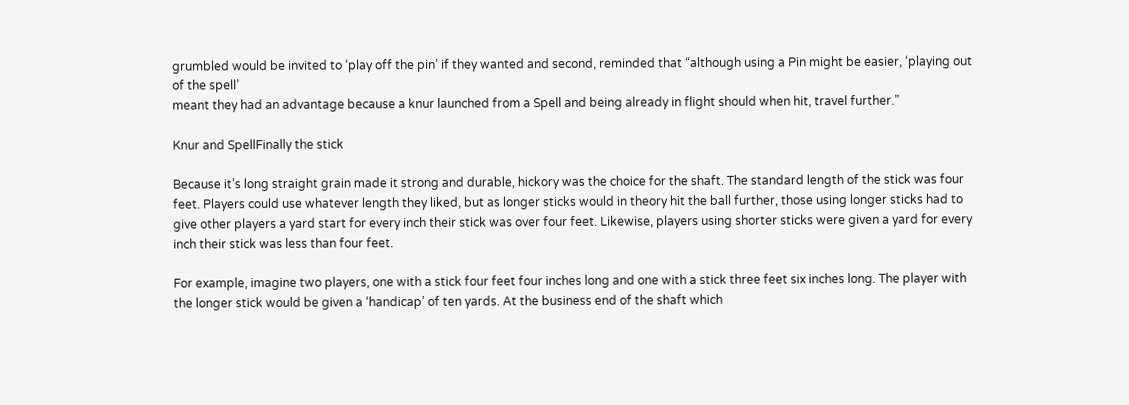grumbled would be invited to ‘play off the pin’ if they wanted and second, reminded that “although using a Pin might be easier, ‘playing out of the spell’
meant they had an advantage because a knur launched from a Spell and being already in flight should when hit, travel further.”

Knur and SpellFinally the stick

Because it’s long straight grain made it strong and durable, hickory was the choice for the shaft. The standard length of the stick was four feet. Players could use whatever length they liked, but as longer sticks would in theory hit the ball further, those using longer sticks had to give other players a yard start for every inch their stick was over four feet. Likewise, players using shorter sticks were given a yard for every inch their stick was less than four feet.

For example, imagine two players, one with a stick four feet four inches long and one with a stick three feet six inches long. The player with the longer stick would be given a ‘handicap’ of ten yards. At the business end of the shaft which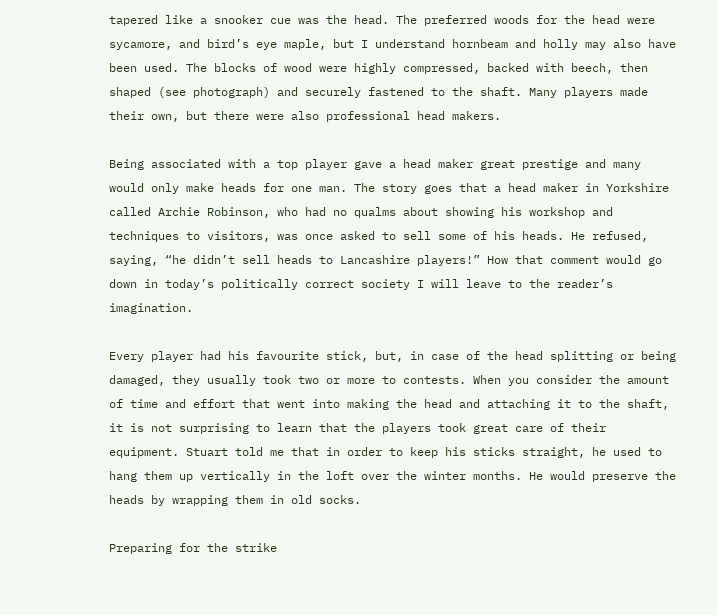tapered like a snooker cue was the head. The preferred woods for the head were sycamore, and bird’s eye maple, but I understand hornbeam and holly may also have been used. The blocks of wood were highly compressed, backed with beech, then shaped (see photograph) and securely fastened to the shaft. Many players made their own, but there were also professional head makers.

Being associated with a top player gave a head maker great prestige and many would only make heads for one man. The story goes that a head maker in Yorkshire called Archie Robinson, who had no qualms about showing his workshop and techniques to visitors, was once asked to sell some of his heads. He refused, saying, “he didn’t sell heads to Lancashire players!” How that comment would go down in today’s politically correct society I will leave to the reader’s imagination.

Every player had his favourite stick, but, in case of the head splitting or being damaged, they usually took two or more to contests. When you consider the amount of time and effort that went into making the head and attaching it to the shaft, it is not surprising to learn that the players took great care of their equipment. Stuart told me that in order to keep his sticks straight, he used to hang them up vertically in the loft over the winter months. He would preserve the heads by wrapping them in old socks.

Preparing for the strike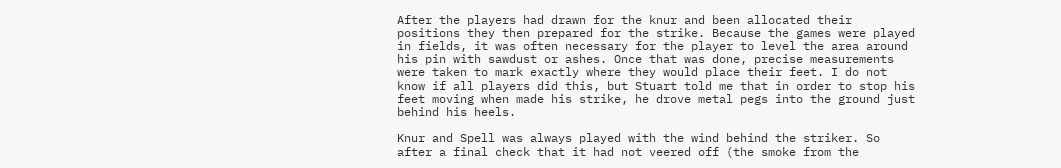After the players had drawn for the knur and been allocated their positions they then prepared for the strike. Because the games were played in fields, it was often necessary for the player to level the area around his pin with sawdust or ashes. Once that was done, precise measurements were taken to mark exactly where they would place their feet. I do not know if all players did this, but Stuart told me that in order to stop his feet moving when made his strike, he drove metal pegs into the ground just behind his heels.

Knur and Spell was always played with the wind behind the striker. So after a final check that it had not veered off (the smoke from the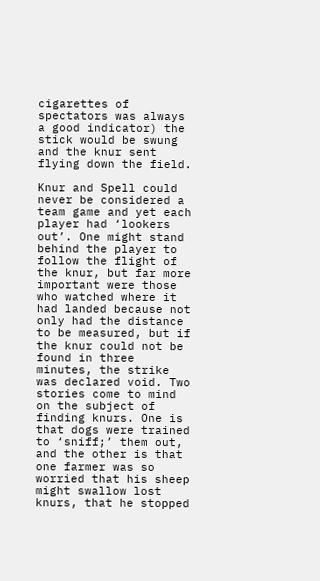cigarettes of spectators was always a good indicator) the stick would be swung and the knur sent flying down the field.

Knur and Spell could never be considered a team game and yet each player had ‘lookers out’. One might stand behind the player to follow the flight of the knur, but far more important were those who watched where it had landed because not only had the distance to be measured, but if the knur could not be found in three minutes, the strike was declared void. Two stories come to mind on the subject of finding knurs. One is that dogs were trained to ‘sniff;’ them out, and the other is that one farmer was so worried that his sheep might swallow lost knurs, that he stopped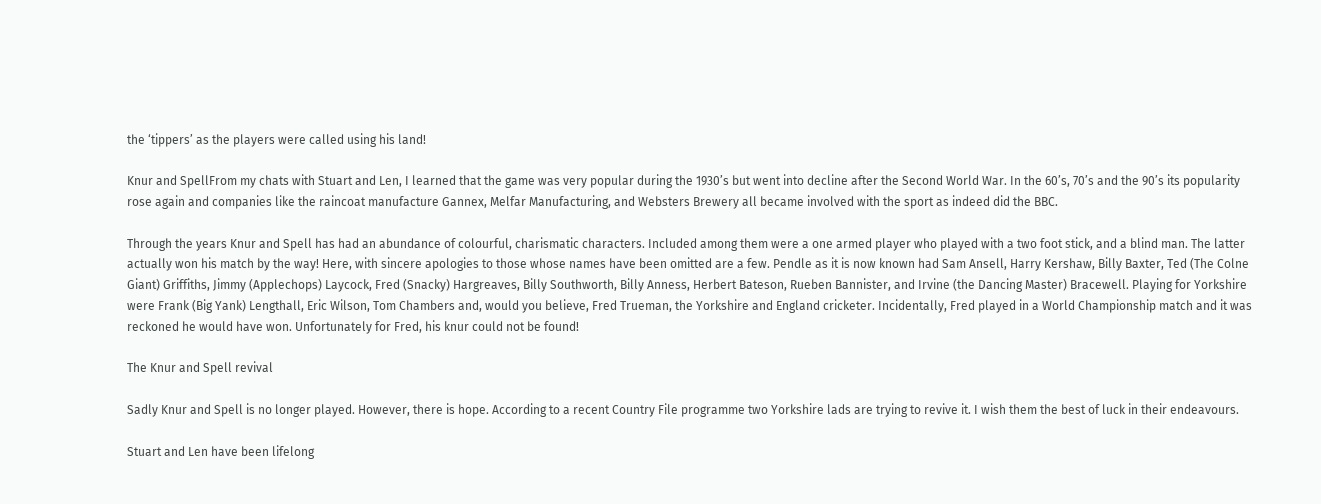the ‘tippers’ as the players were called using his land!

Knur and SpellFrom my chats with Stuart and Len, I learned that the game was very popular during the 1930’s but went into decline after the Second World War. In the 60’s, 70’s and the 90’s its popularity rose again and companies like the raincoat manufacture Gannex, Melfar Manufacturing, and Websters Brewery all became involved with the sport as indeed did the BBC.

Through the years Knur and Spell has had an abundance of colourful, charismatic characters. Included among them were a one armed player who played with a two foot stick, and a blind man. The latter actually won his match by the way! Here, with sincere apologies to those whose names have been omitted are a few. Pendle as it is now known had Sam Ansell, Harry Kershaw, Billy Baxter, Ted (The Colne Giant) Griffiths, Jimmy (Applechops) Laycock, Fred (Snacky) Hargreaves, Billy Southworth, Billy Anness, Herbert Bateson, Rueben Bannister, and Irvine (the Dancing Master) Bracewell. Playing for Yorkshire were Frank (Big Yank) Lengthall, Eric Wilson, Tom Chambers and, would you believe, Fred Trueman, the Yorkshire and England cricketer. Incidentally, Fred played in a World Championship match and it was reckoned he would have won. Unfortunately for Fred, his knur could not be found!

The Knur and Spell revival

Sadly Knur and Spell is no longer played. However, there is hope. According to a recent Country File programme two Yorkshire lads are trying to revive it. I wish them the best of luck in their endeavours.

Stuart and Len have been lifelong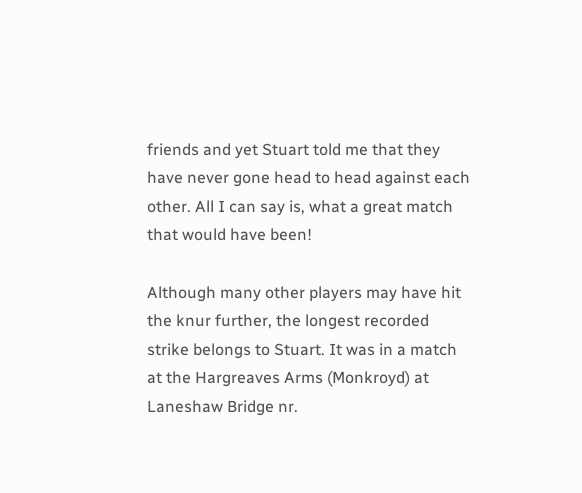friends and yet Stuart told me that they have never gone head to head against each other. All I can say is, what a great match that would have been!

Although many other players may have hit the knur further, the longest recorded strike belongs to Stuart. It was in a match at the Hargreaves Arms (Monkroyd) at Laneshaw Bridge nr.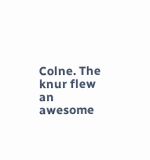Colne. The knur flew an awesome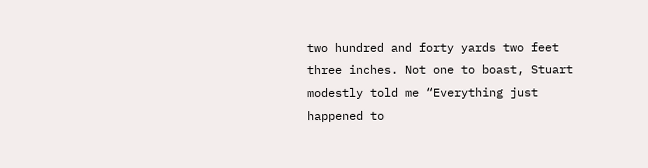two hundred and forty yards two feet three inches. Not one to boast, Stuart modestly told me “Everything just happened to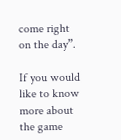come right on the day”.

If you would like to know more about the game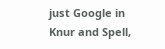just Google in Knur and Spell,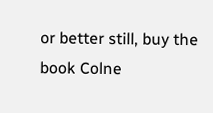or better still, buy the book Colne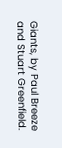Giants, by Paul Breeze and Stuart Greenfield.